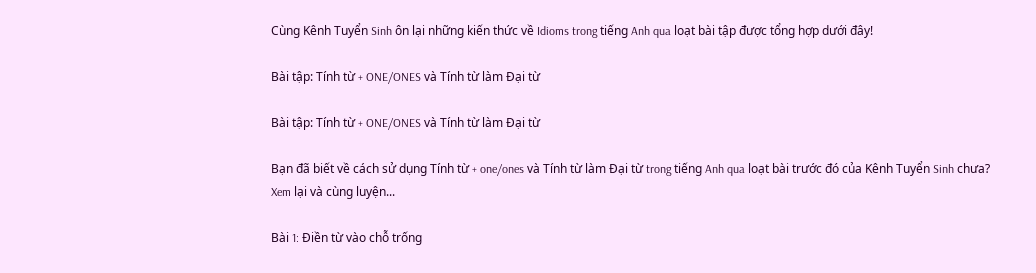Cùng Kênh Tuyển Sinh ôn lại những kiến thức về Idioms trong tiếng Anh qua loạt bài tập được tổng hợp dưới đây!

Bài tập: Tính từ + ONE/ONES và Tính từ làm Đại từ

Bài tập: Tính từ + ONE/ONES và Tính từ làm Đại từ

Bạn đã biết về cách sử dụng Tính từ + one/ones và Tính từ làm Đại từ trong tiếng Anh qua loạt bài trước đó của Kênh Tuyển Sinh chưa? Xem lại và cùng luyện...

Bài 1: Điền từ vào chỗ trống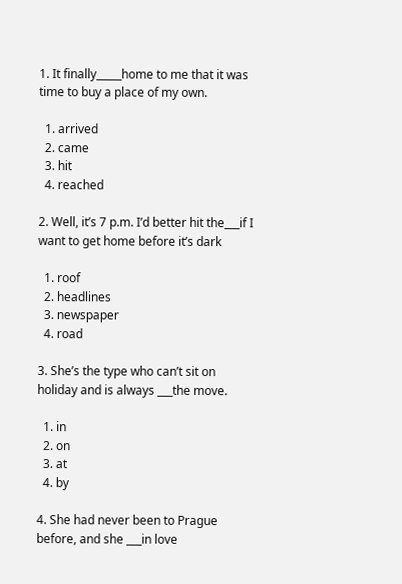1. It finally_____home to me that it was time to buy a place of my own.

  1. arrived
  2. came
  3. hit
  4. reached

2. Well, it’s 7 p.m. I’d better hit the___if I want to get home before it’s dark

  1. roof
  2. headlines
  3. newspaper
  4. road

3. She’s the type who can’t sit on holiday and is always ___the move.

  1. in
  2. on
  3. at
  4. by

4. She had never been to Prague before, and she ___in love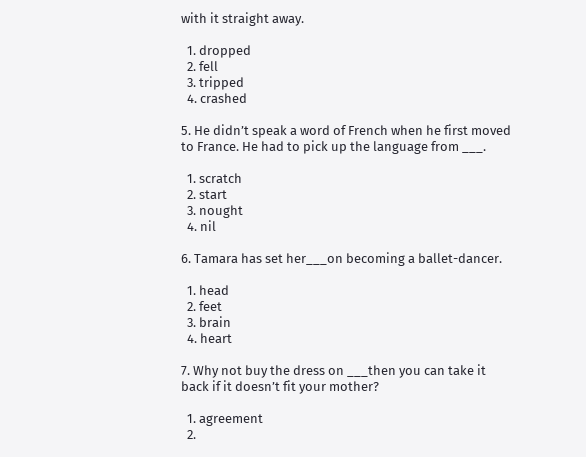with it straight away.

  1. dropped
  2. fell
  3. tripped
  4. crashed

5. He didn’t speak a word of French when he first moved to France. He had to pick up the language from ___.

  1. scratch
  2. start
  3. nought
  4. nil

6. Tamara has set her___on becoming a ballet-dancer.

  1. head
  2. feet
  3. brain
  4. heart

7. Why not buy the dress on ___then you can take it back if it doesn’t fit your mother?

  1. agreement
  2.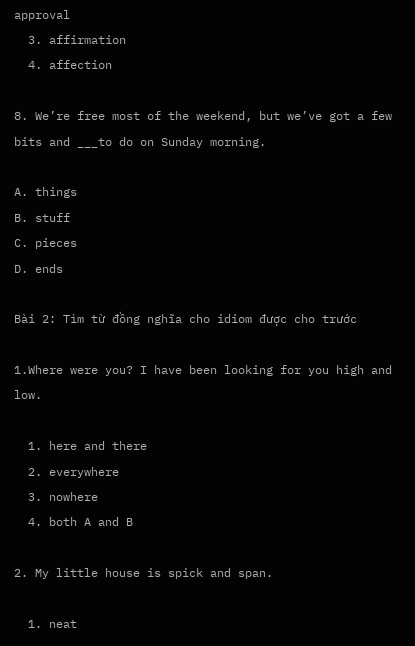approval
  3. affirmation
  4. affection

8. We’re free most of the weekend, but we’ve got a few bits and ___to do on Sunday morning.

A. things
B. stuff
C. pieces
D. ends

Bài 2: Tìm từ đồng nghĩa cho idiom được cho trước

1.Where were you? I have been looking for you high and low.

  1. here and there
  2. everywhere
  3. nowhere
  4. both A and B

2. My little house is spick and span.

  1. neat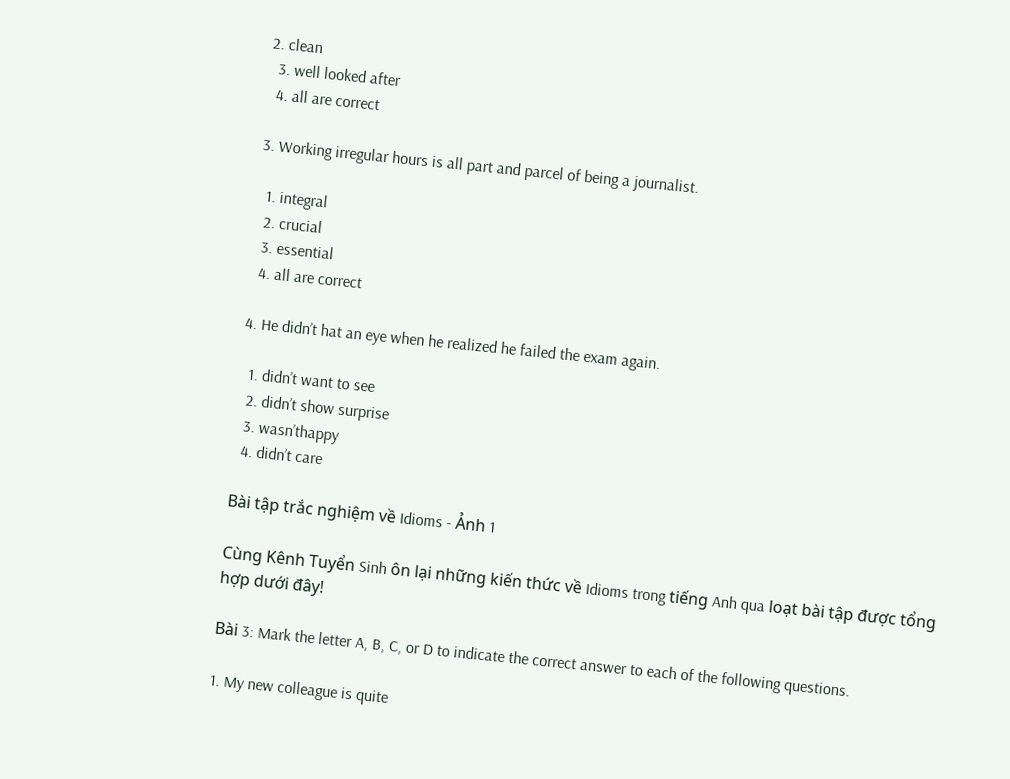2. clean
  3. well looked after
  4. all are correct

3. Working irregular hours is all part and parcel of being a journalist.

  1. integral
  2. crucial
  3. essential
  4. all are correct

4. He didn’t hat an eye when he realized he failed the exam again.

  1. didn’t want to see
  2. didn’t show surprise
  3. wasn’thappy
  4. didn’t care

Bài tập trắc nghiệm về Idioms - Ảnh 1

Cùng Kênh Tuyển Sinh ôn lại những kiến thức về Idioms trong tiếng Anh qua loạt bài tập được tổng hợp dưới đây!

Bài 3: Mark the letter A, B, C, or D to indicate the correct answer to each of the following questions.

1. My new colleague is quite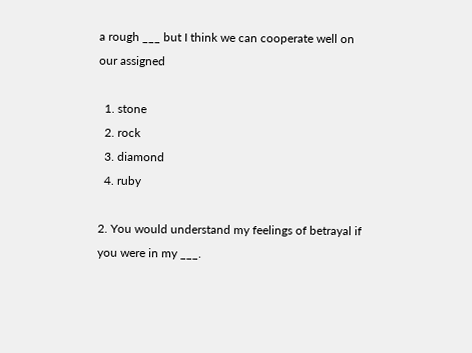a rough ___ but I think we can cooperate well on our assigned

  1. stone
  2. rock
  3. diamond
  4. ruby

2. You would understand my feelings of betrayal if you were in my ___.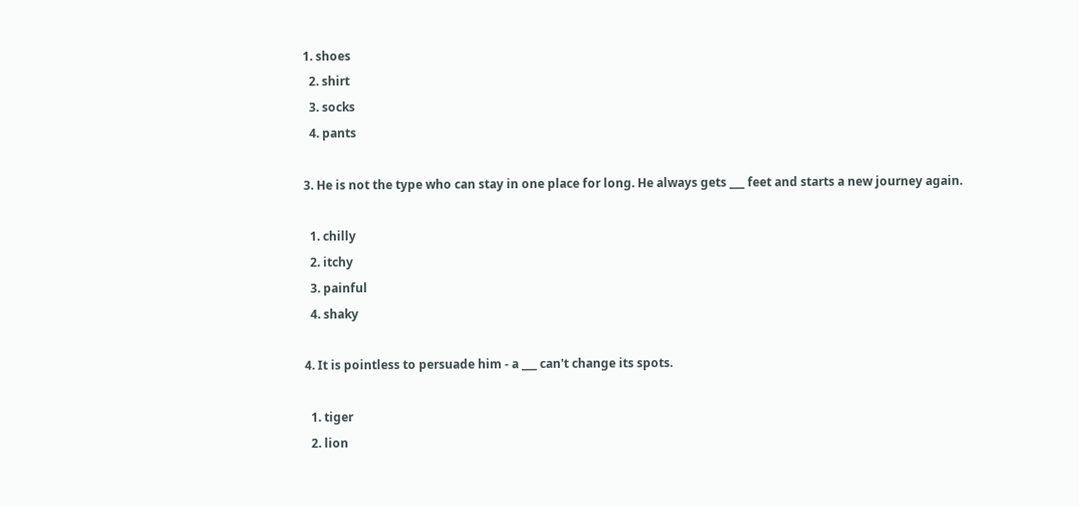1. shoes
  2. shirt
  3. socks
  4. pants

3. He is not the type who can stay in one place for long. He always gets ___ feet and starts a new journey again.

  1. chilly
  2. itchy
  3. painful
  4. shaky

4. It is pointless to persuade him - a ___ can't change its spots.

  1. tiger
  2. lion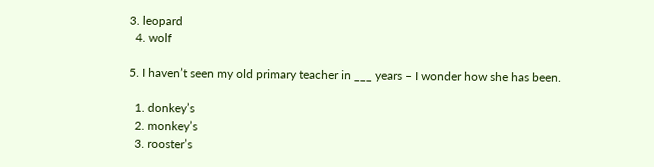3. leopard
  4. wolf

5. I haven’t seen my old primary teacher in ___ years – I wonder how she has been.

  1. donkey’s
  2. monkey’s
  3. rooster’s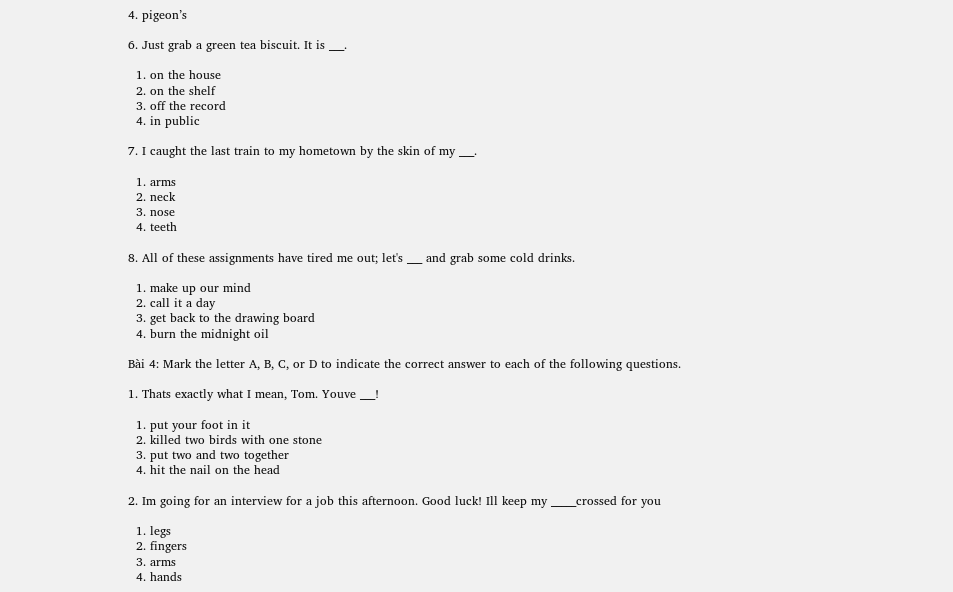4. pigeon’s

6. Just grab a green tea biscuit. It is ___.

  1. on the house
  2. on the shelf
  3. off the record
  4. in public

7. I caught the last train to my hometown by the skin of my ___.

  1. arms
  2. neck
  3. nose
  4. teeth

8. All of these assignments have tired me out; let's ___ and grab some cold drinks.

  1. make up our mind
  2. call it a day
  3. get back to the drawing board
  4. burn the midnight oil

Bài 4: Mark the letter A, B, C, or D to indicate the correct answer to each of the following questions.

1. Thats exactly what I mean, Tom. Youve ___!

  1. put your foot in it
  2. killed two birds with one stone
  3. put two and two together
  4. hit the nail on the head

2. Im going for an interview for a job this afternoon. Good luck! Ill keep my _____crossed for you

  1. legs
  2. fingers
  3. arms
  4. hands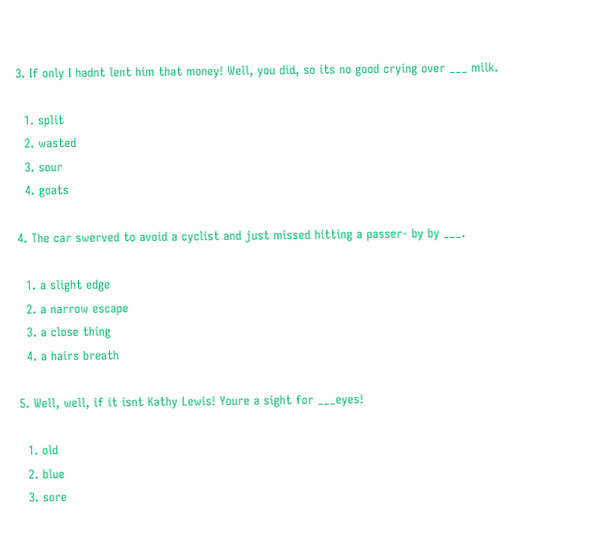3. If only I hadnt lent him that money! Well, you did, so its no good crying over ___ milk.

  1. split
  2. wasted
  3. sour
  4. goats

4. The car swerved to avoid a cyclist and just missed hitting a passer- by by ___.

  1. a slight edge
  2. a narrow escape
  3. a close thing
  4. a hairs breath

5. Well, well, if it isnt Kathy Lewis! Youre a sight for ___eyes!

  1. old
  2. blue
  3. sore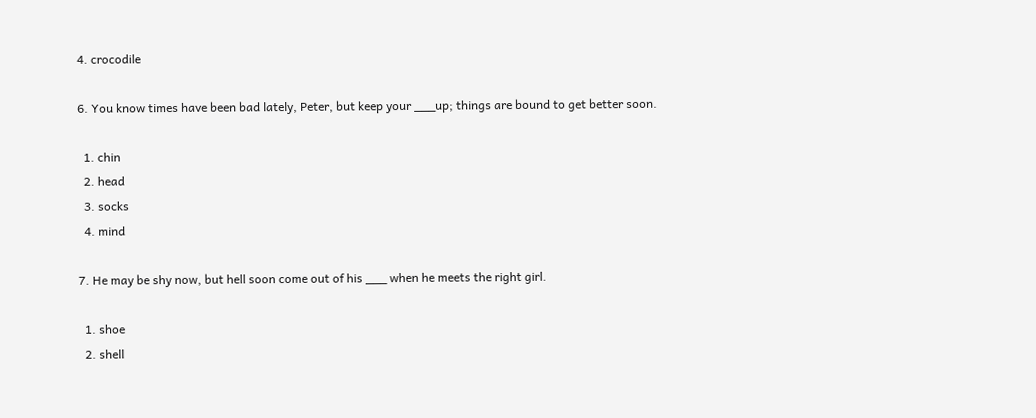4. crocodile

6. You know times have been bad lately, Peter, but keep your ___up; things are bound to get better soon.

  1. chin
  2. head
  3. socks
  4. mind

7. He may be shy now, but hell soon come out of his ___ when he meets the right girl.

  1. shoe
  2. shell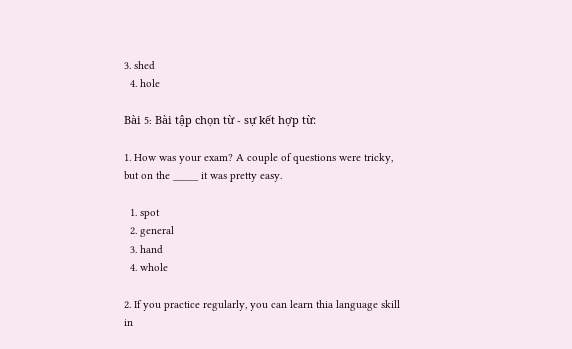3. shed
  4. hole

Bài 5: Bài tập chọn từ - sự kết hợp từ:

1. How was your exam? A couple of questions were tricky, but on the _____ it was pretty easy.

  1. spot
  2. general
  3. hand
  4. whole

2. If you practice regularly, you can learn thia language skill in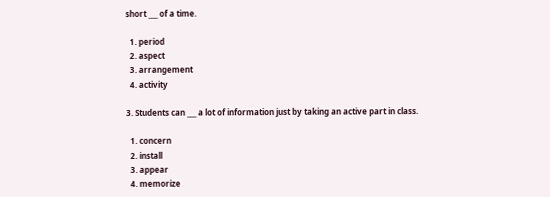short ___ of a time.

  1. period
  2. aspect
  3. arrangement
  4. activity

3. Students can ___ a lot of information just by taking an active part in class.

  1. concern
  2. install
  3. appear
  4. memorize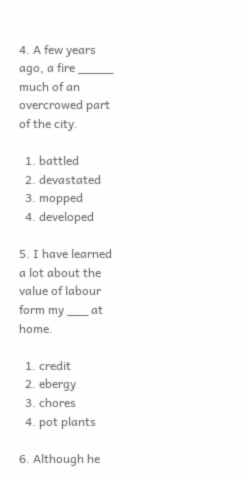4. A few years ago, a fire _____ much of an overcrowed part of the city.

  1. battled
  2. devastated
  3. mopped
  4. developed

5. I have learned a lot about the value of labour form my ___ at home.

  1. credit
  2. ebergy
  3. chores
  4. pot plants

6. Although he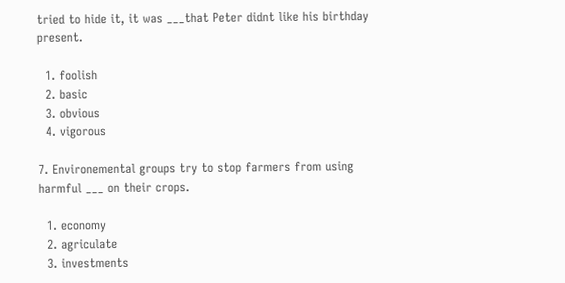tried to hide it, it was ___that Peter didnt like his birthday present.

  1. foolish
  2. basic
  3. obvious
  4. vigorous

7. Environemental groups try to stop farmers from using harmful ___ on their crops.

  1. economy
  2. agriculate
  3. investments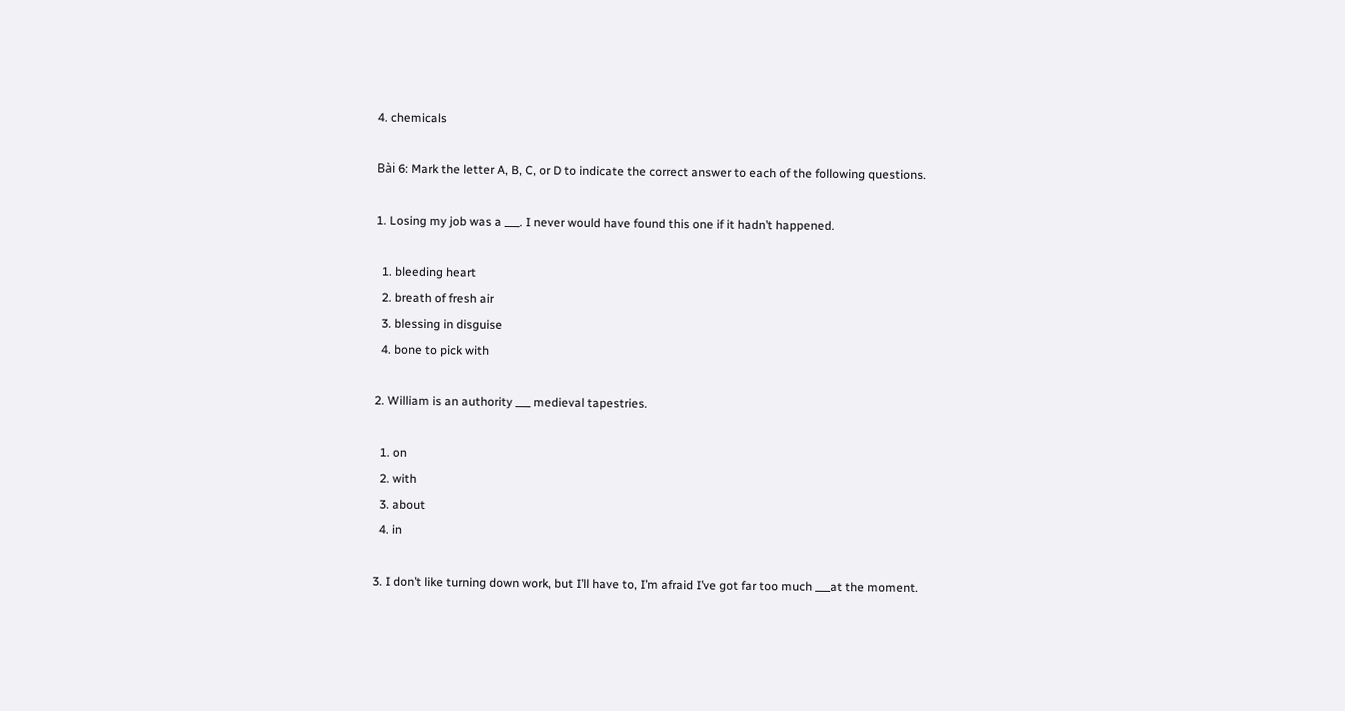4. chemicals

Bài 6: Mark the letter A, B, C, or D to indicate the correct answer to each of the following questions.

1. Losing my job was a ___. I never would have found this one if it hadn’t happened.

  1. bleeding heart
  2. breath of fresh air
  3. blessing in disguise
  4. bone to pick with

2. William is an authority ___ medieval tapestries.

  1. on
  2. with
  3. about
  4. in

3. I don’t like turning down work, but I’ll have to, I’m afraid I’ve got far too much ___at the moment.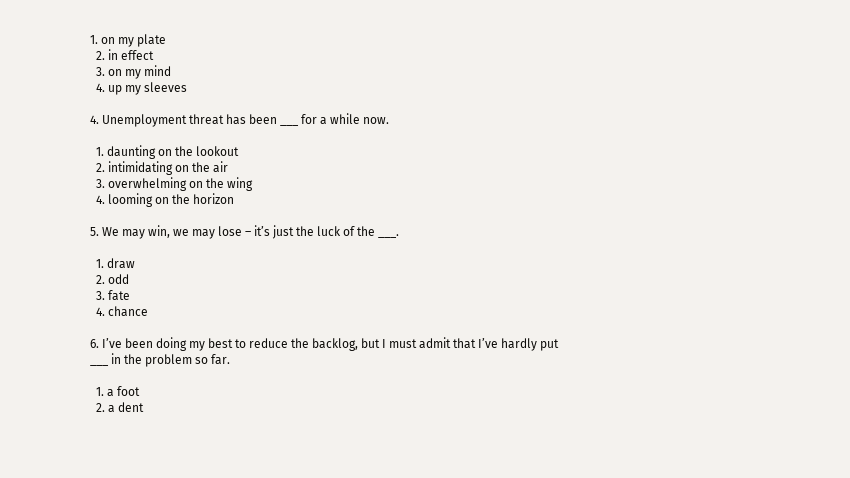1. on my plate
  2. in effect
  3. on my mind
  4. up my sleeves

4. Unemployment threat has been ___ for a while now.

  1. daunting on the lookout
  2. intimidating on the air
  3. overwhelming on the wing
  4. looming on the horizon

5. We may win, we may lose – it’s just the luck of the ___.

  1. draw
  2. odd
  3. fate
  4. chance

6. I’ve been doing my best to reduce the backlog, but I must admit that I’ve hardly put
___ in the problem so far.

  1. a foot
  2. a dent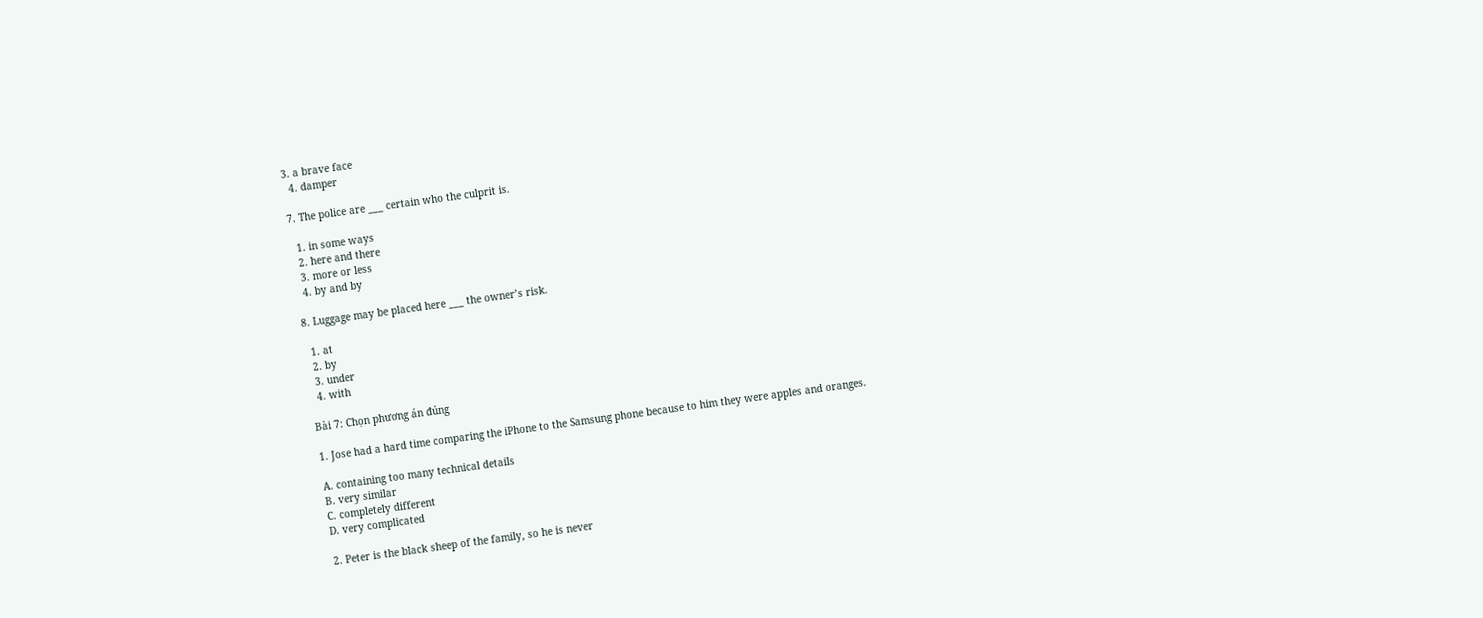3. a brave face
  4. damper

7. The police are ___ certain who the culprit is.

  1. in some ways
  2. here and there
  3. more or less
  4. by and by

8. Luggage may be placed here ___ the owner’s risk.

  1. at
  2. by
  3. under
  4. with

Bài 7: Chọn phương án đúng

1. Jose had a hard time comparing the iPhone to the Samsung phone because to him they were apples and oranges.

A. containing too many technical details
B. very similar
C. completely different
D. very complicated

2. Peter is the black sheep of the family, so he is never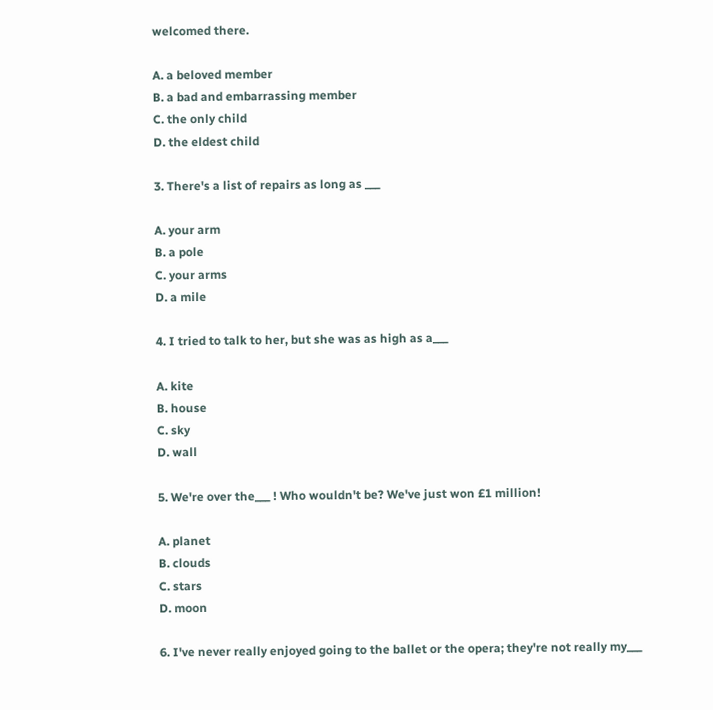welcomed there.

A. a beloved member
B. a bad and embarrassing member
C. the only child
D. the eldest child

3. There's a list of repairs as long as ___

A. your arm
B. a pole
C. your arms
D. a mile

4. I tried to talk to her, but she was as high as a___

A. kite
B. house
C. sky
D. wall

5. We're over the___ ! Who wouldn't be? We've just won £1 million!

A. planet
B. clouds
C. stars
D. moon

6. I've never really enjoyed going to the ballet or the opera; they're not really my___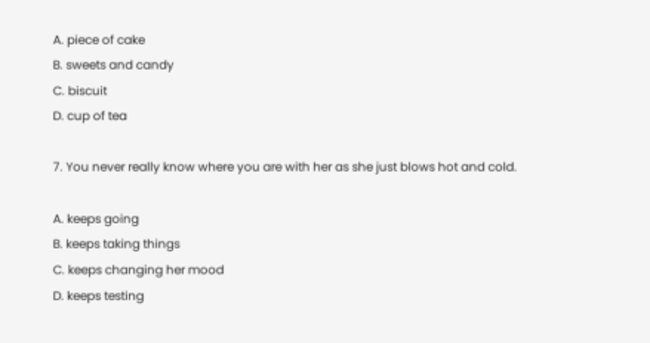A. piece of cake
B. sweets and candy
C. biscuit
D. cup of tea

7. You never really know where you are with her as she just blows hot and cold.

A. keeps going
B. keeps taking things
C. keeps changing her mood
D. keeps testing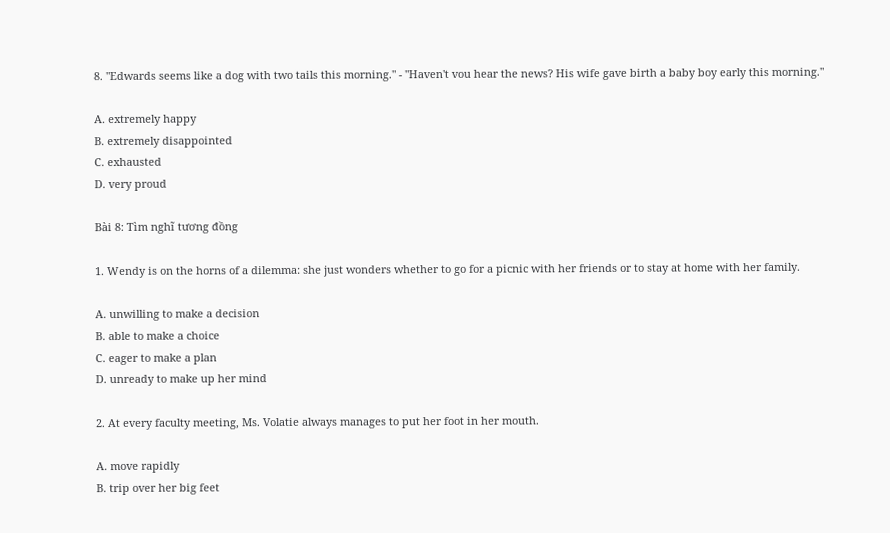8. "Edwards seems like a dog with two tails this morning." - "Haven't vou hear the news? His wife gave birth a baby boy early this morning."

A. extremely happy
B. extremely disappointed
C. exhausted
D. very proud

Bài 8: Tìm nghĩ tương đồng

1. Wendy is on the horns of a dilemma: she just wonders whether to go for a picnic with her friends or to stay at home with her family.

A. unwilling to make a decision
B. able to make a choice
C. eager to make a plan
D. unready to make up her mind

2. At every faculty meeting, Ms. Volatie always manages to put her foot in her mouth.

A. move rapidly
B. trip over her big feet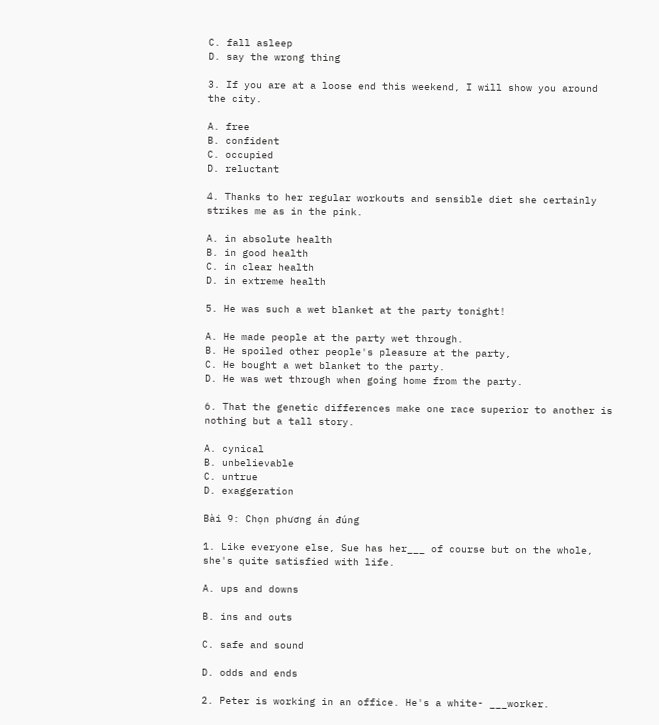C. fall asleep
D. say the wrong thing

3. If you are at a loose end this weekend, I will show you around the city.

A. free
B. confident
C. occupied
D. reluctant

4. Thanks to her regular workouts and sensible diet she certainly strikes me as in the pink.

A. in absolute health
B. in good health
C. in clear health
D. in extreme health

5. He was such a wet blanket at the party tonight!

A. He made people at the party wet through.
B. He spoiled other people's pleasure at the party,
C. He bought a wet blanket to the party.
D. He was wet through when going home from the party.

6. That the genetic differences make one race superior to another is nothing but a tall story.

A. cynical
B. unbelievable
C. untrue
D. exaggeration

Bài 9: Chọn phương án đúng

1. Like everyone else, Sue has her___ of course but on the whole, she's quite satisfied with life.

A. ups and downs

B. ins and outs

C. safe and sound

D. odds and ends

2. Peter is working in an office. He's a white- ___worker.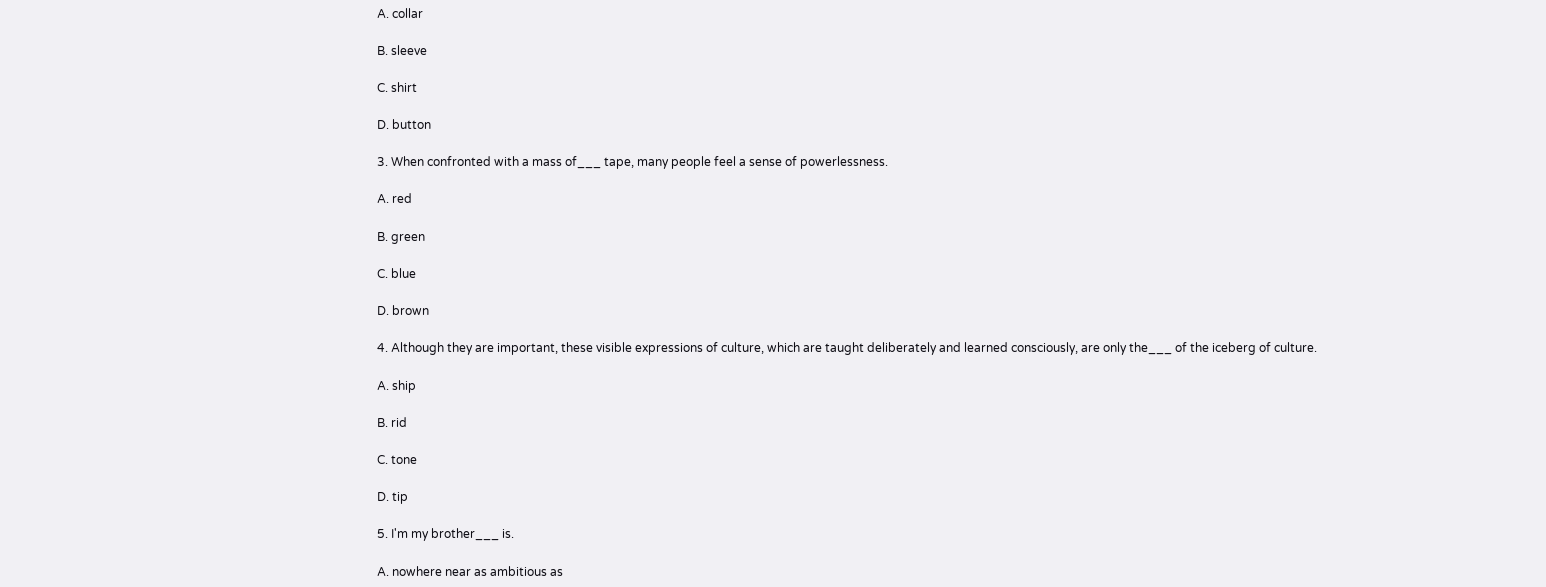A. collar

B. sleeve

C. shirt

D. button

3. When confronted with a mass of___ tape, many people feel a sense of powerlessness.

A. red

B. green

C. blue

D. brown

4. Although they are important, these visible expressions of culture, which are taught deliberately and learned consciously, are only the___ of the iceberg of culture.

A. ship

B. rid

C. tone

D. tip

5. I'm my brother___ is.

A. nowhere near as ambitious as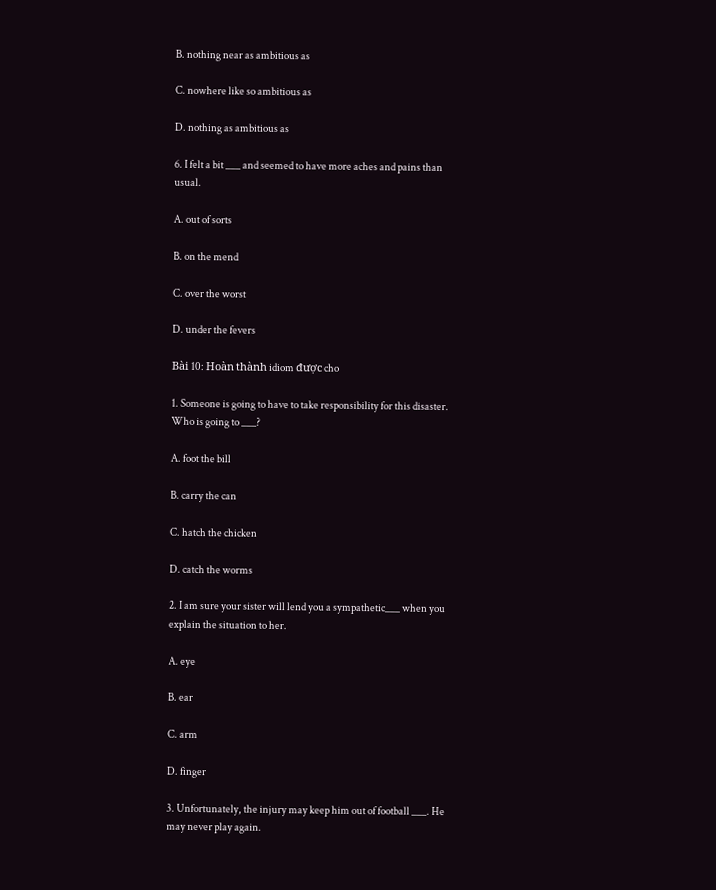B. nothing near as ambitious as

C. nowhere like so ambitious as

D. nothing as ambitious as

6. I felt a bit ___ and seemed to have more aches and pains than usual.

A. out of sorts

B. on the mend

C. over the worst

D. under the fevers

Bài 10: Hoàn thành idiom được cho

1. Someone is going to have to take responsibility for this disaster. Who is going to ___?

A. foot the bill

B. carry the can

C. hatch the chicken

D. catch the worms

2. I am sure your sister will lend you a sympathetic___ when you explain the situation to her.

A. eye

B. ear

C. arm

D. finger

3. Unfortunately, the injury may keep him out of football ___. He may never play again.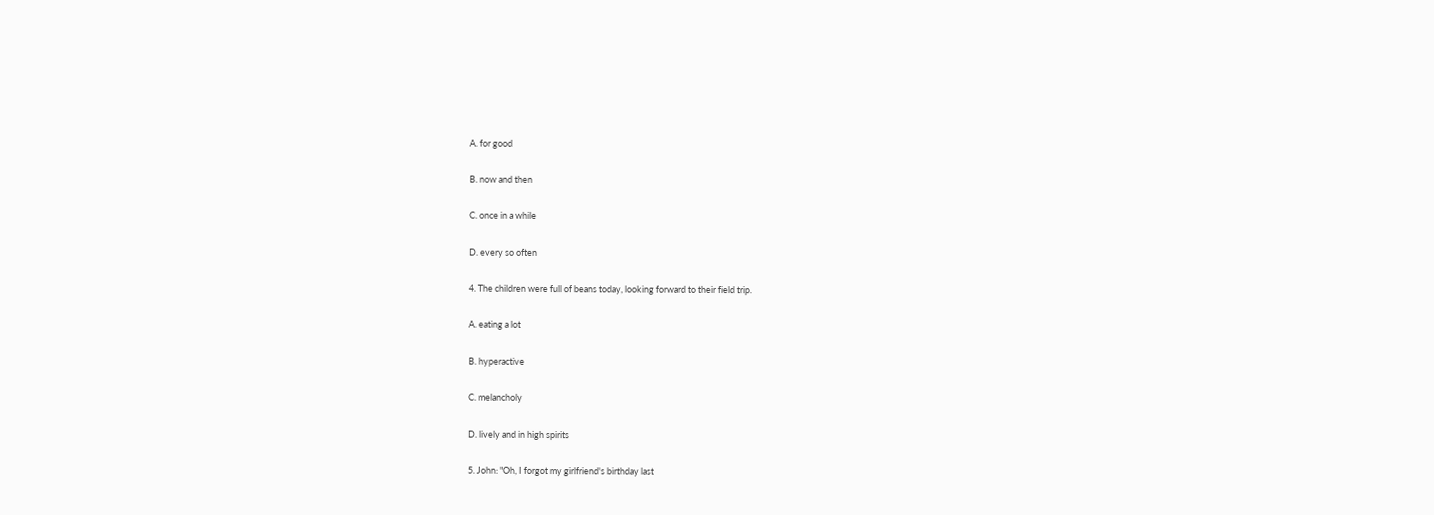A. for good

B. now and then

C. once in a while

D. every so often

4. The children were full of beans today, looking forward to their field trip.

A. eating a lot

B. hyperactive

C. melancholy

D. lively and in high spirits

5. John: "Oh, I forgot my girlfriend's birthday last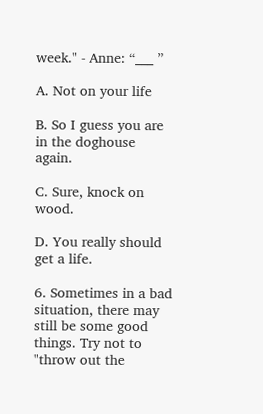week." - Anne: “___ ”

A. Not on your life

B. So I guess you are in the doghouse again.

C. Sure, knock on wood.

D. You really should get a life.

6. Sometimes in a bad situation, there may still be some good things. Try not to "throw out the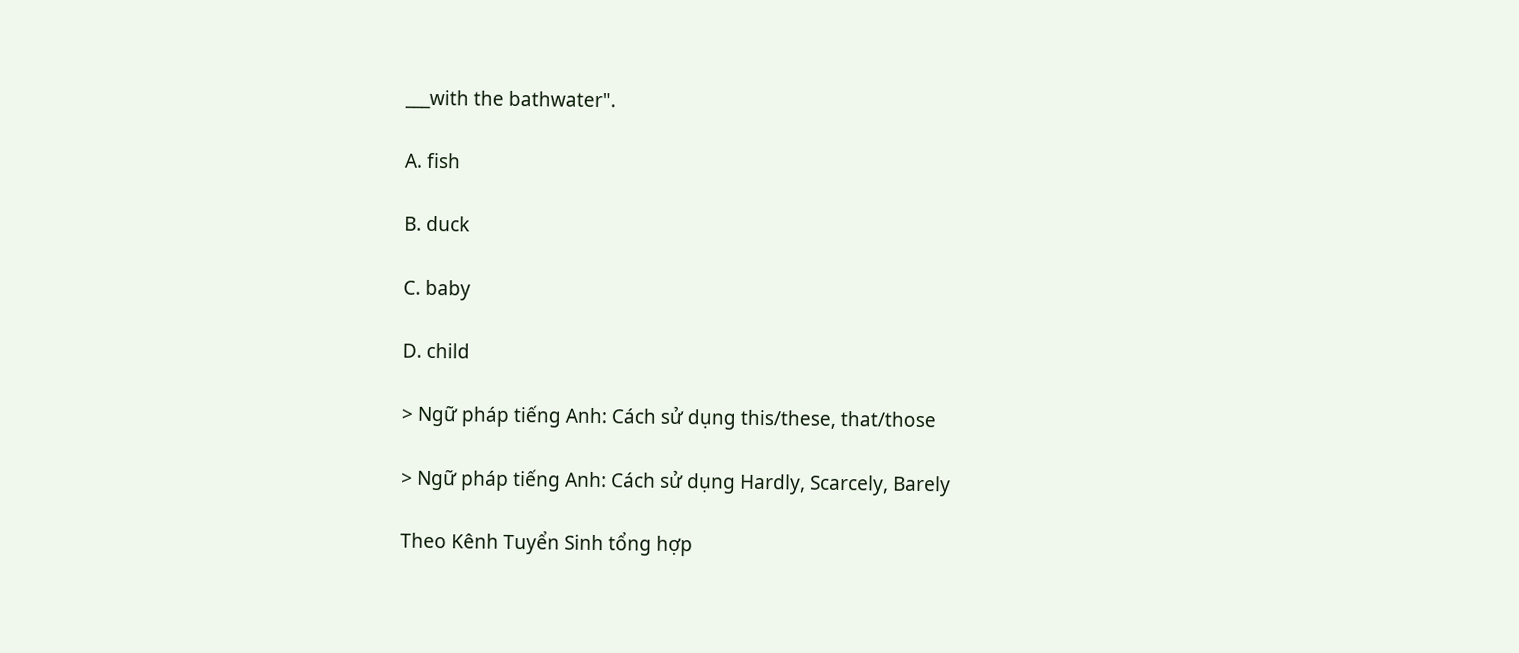___with the bathwater".

A. fish

B. duck

C. baby

D. child

> Ngữ pháp tiếng Anh: Cách sử dụng this/these, that/those

> Ngữ pháp tiếng Anh: Cách sử dụng Hardly, Scarcely, Barely

Theo Kênh Tuyển Sinh tổng hợp